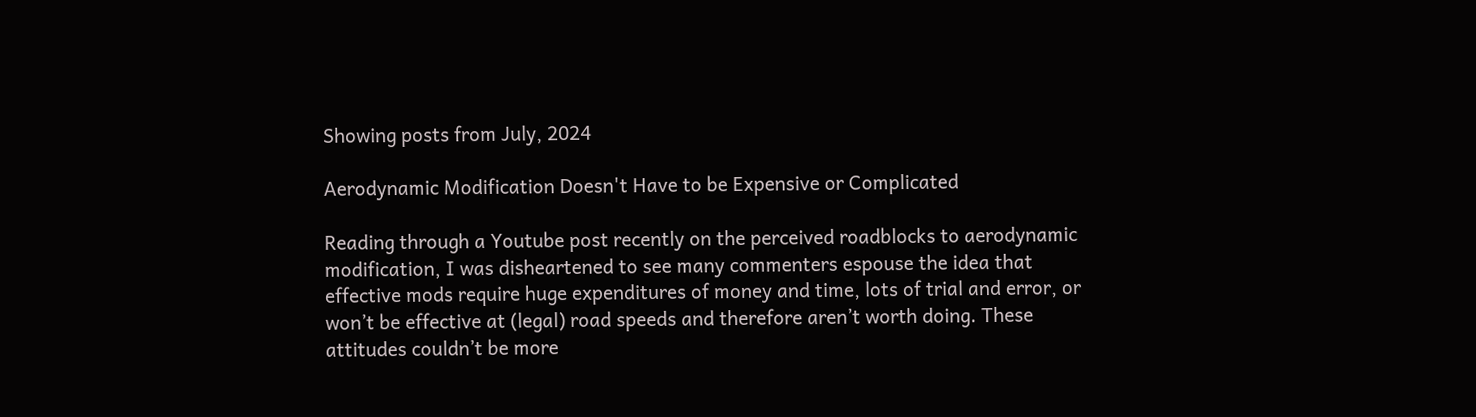Showing posts from July, 2024

Aerodynamic Modification Doesn't Have to be Expensive or Complicated

Reading through a Youtube post recently on the perceived roadblocks to aerodynamic modification, I was disheartened to see many commenters espouse the idea that effective mods require huge expenditures of money and time, lots of trial and error, or won’t be effective at (legal) road speeds and therefore aren’t worth doing. These attitudes couldn’t be more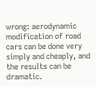wrong: aerodynamic modification of road cars can be done very simply and cheaply, and the results can be dramatic.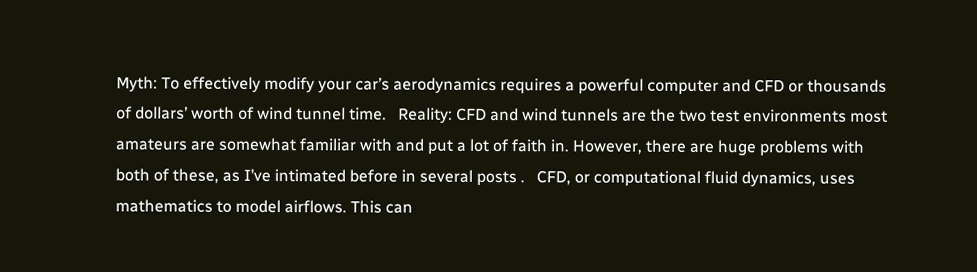Myth: To effectively modify your car’s aerodynamics requires a powerful computer and CFD or thousands of dollars’ worth of wind tunnel time.   Reality: CFD and wind tunnels are the two test environments most amateurs are somewhat familiar with and put a lot of faith in. However, there are huge problems with both of these, as I’ve intimated before in several posts .   CFD, or computational fluid dynamics, uses mathematics to model airflows. This can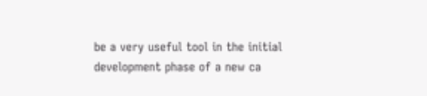be a very useful tool in the initial development phase of a new ca